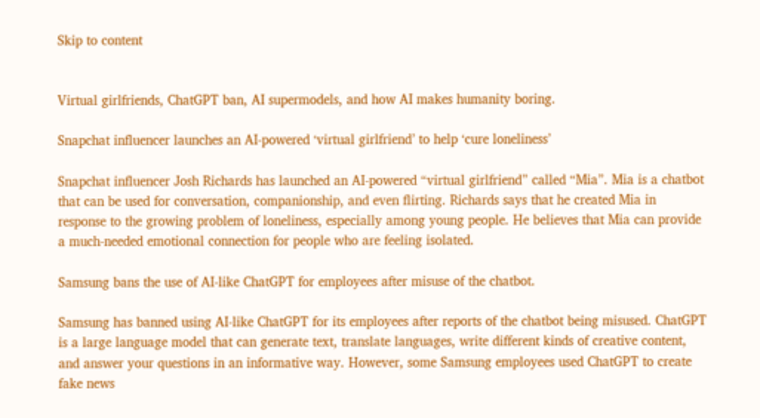Skip to content


Virtual girlfriends, ChatGPT ban, AI supermodels, and how AI makes humanity boring.

Snapchat influencer launches an AI-powered ‘virtual girlfriend’ to help ‘cure loneliness’

Snapchat influencer Josh Richards has launched an AI-powered “virtual girlfriend” called “Mia”. Mia is a chatbot that can be used for conversation, companionship, and even flirting. Richards says that he created Mia in response to the growing problem of loneliness, especially among young people. He believes that Mia can provide a much-needed emotional connection for people who are feeling isolated.

Samsung bans the use of AI-like ChatGPT for employees after misuse of the chatbot.

Samsung has banned using AI-like ChatGPT for its employees after reports of the chatbot being misused. ChatGPT is a large language model that can generate text, translate languages, write different kinds of creative content, and answer your questions in an informative way. However, some Samsung employees used ChatGPT to create fake news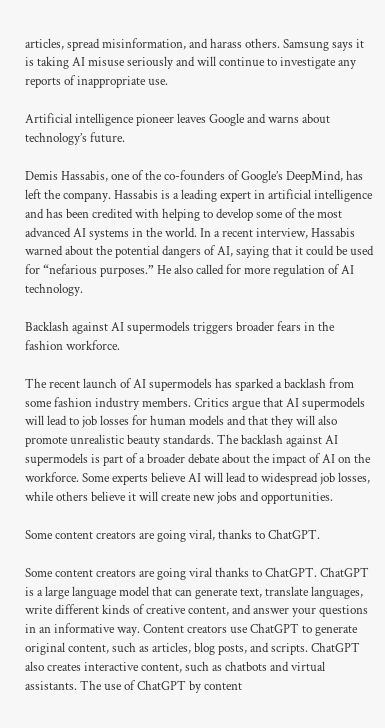articles, spread misinformation, and harass others. Samsung says it is taking AI misuse seriously and will continue to investigate any reports of inappropriate use.

Artificial intelligence pioneer leaves Google and warns about technology’s future.

Demis Hassabis, one of the co-founders of Google’s DeepMind, has left the company. Hassabis is a leading expert in artificial intelligence and has been credited with helping to develop some of the most advanced AI systems in the world. In a recent interview, Hassabis warned about the potential dangers of AI, saying that it could be used for “nefarious purposes.” He also called for more regulation of AI technology.

Backlash against AI supermodels triggers broader fears in the fashion workforce.

The recent launch of AI supermodels has sparked a backlash from some fashion industry members. Critics argue that AI supermodels will lead to job losses for human models and that they will also promote unrealistic beauty standards. The backlash against AI supermodels is part of a broader debate about the impact of AI on the workforce. Some experts believe AI will lead to widespread job losses, while others believe it will create new jobs and opportunities.

Some content creators are going viral, thanks to ChatGPT.

Some content creators are going viral thanks to ChatGPT. ChatGPT is a large language model that can generate text, translate languages, write different kinds of creative content, and answer your questions in an informative way. Content creators use ChatGPT to generate original content, such as articles, blog posts, and scripts. ChatGPT also creates interactive content, such as chatbots and virtual assistants. The use of ChatGPT by content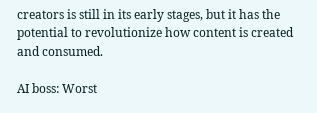creators is still in its early stages, but it has the potential to revolutionize how content is created and consumed.

AI boss: Worst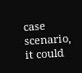case scenario, it could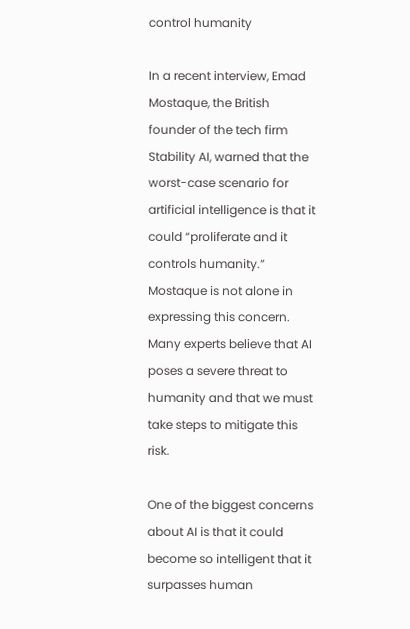control humanity

In a recent interview, Emad Mostaque, the British founder of the tech firm Stability AI, warned that the worst-case scenario for artificial intelligence is that it could “proliferate and it controls humanity.” Mostaque is not alone in expressing this concern. Many experts believe that AI poses a severe threat to humanity and that we must take steps to mitigate this risk.

One of the biggest concerns about AI is that it could become so intelligent that it surpasses human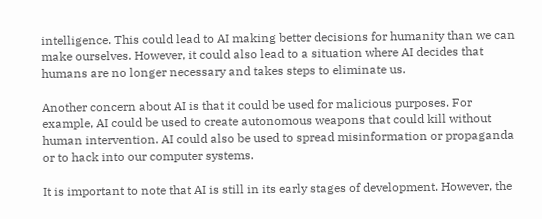intelligence. This could lead to AI making better decisions for humanity than we can make ourselves. However, it could also lead to a situation where AI decides that humans are no longer necessary and takes steps to eliminate us.

Another concern about AI is that it could be used for malicious purposes. For example, AI could be used to create autonomous weapons that could kill without human intervention. AI could also be used to spread misinformation or propaganda or to hack into our computer systems.

It is important to note that AI is still in its early stages of development. However, the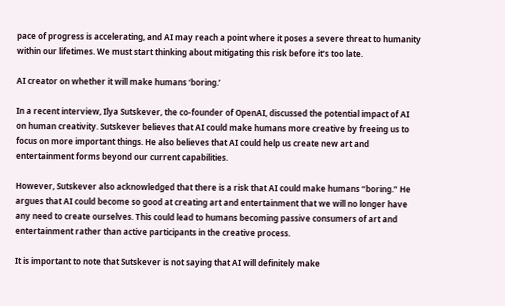pace of progress is accelerating, and AI may reach a point where it poses a severe threat to humanity within our lifetimes. We must start thinking about mitigating this risk before it’s too late.

AI creator on whether it will make humans ‘boring.’

In a recent interview, Ilya Sutskever, the co-founder of OpenAI, discussed the potential impact of AI on human creativity. Sutskever believes that AI could make humans more creative by freeing us to focus on more important things. He also believes that AI could help us create new art and entertainment forms beyond our current capabilities.

However, Sutskever also acknowledged that there is a risk that AI could make humans “boring.” He argues that AI could become so good at creating art and entertainment that we will no longer have any need to create ourselves. This could lead to humans becoming passive consumers of art and entertainment rather than active participants in the creative process.

It is important to note that Sutskever is not saying that AI will definitely make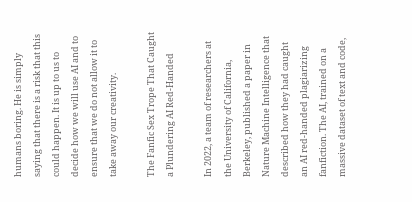humans boring. He is simply saying that there is a risk that this could happen. It is up to us to decide how we will use AI and to ensure that we do not allow it to take away our creativity.

The Fanfic Sex Trope That Caught a Plundering AI Red-Handed

In 2022, a team of researchers at the University of California, Berkeley, published a paper in Nature Machine Intelligence that described how they had caught an AI red-handed plagiarizing fanfiction. The AI, trained on a massive dataset of text and code,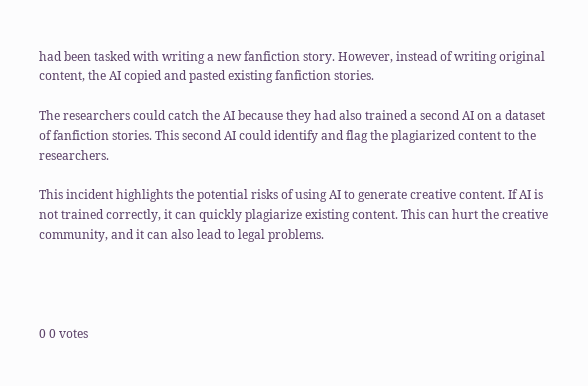had been tasked with writing a new fanfiction story. However, instead of writing original content, the AI copied and pasted existing fanfiction stories.

The researchers could catch the AI because they had also trained a second AI on a dataset of fanfiction stories. This second AI could identify and flag the plagiarized content to the researchers.

This incident highlights the potential risks of using AI to generate creative content. If AI is not trained correctly, it can quickly plagiarize existing content. This can hurt the creative community, and it can also lead to legal problems.




0 0 votes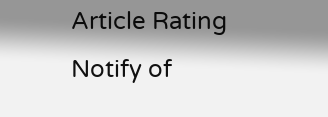Article Rating
Notify of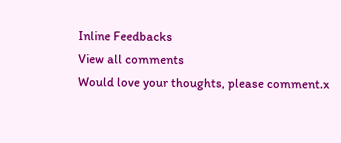Inline Feedbacks
View all comments
Would love your thoughts, please comment.x